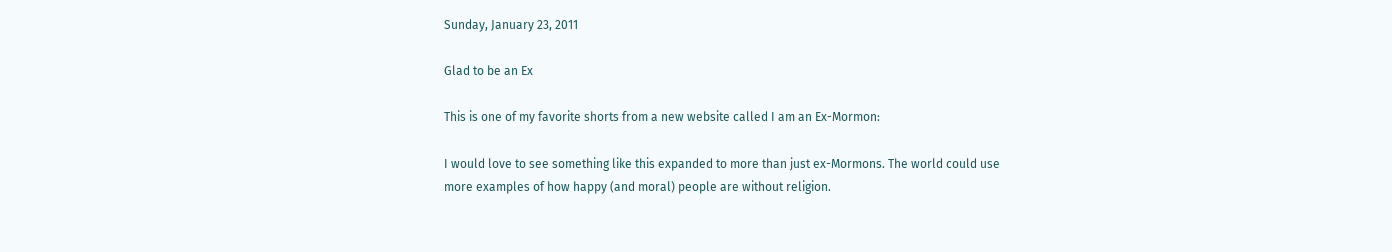Sunday, January 23, 2011

Glad to be an Ex

This is one of my favorite shorts from a new website called I am an Ex-Mormon:

I would love to see something like this expanded to more than just ex-Mormons. The world could use more examples of how happy (and moral) people are without religion.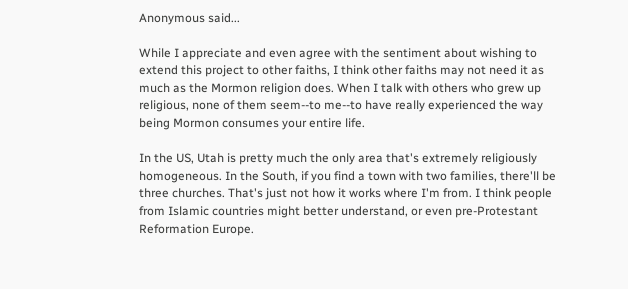Anonymous said...

While I appreciate and even agree with the sentiment about wishing to extend this project to other faiths, I think other faiths may not need it as much as the Mormon religion does. When I talk with others who grew up religious, none of them seem--to me--to have really experienced the way being Mormon consumes your entire life.

In the US, Utah is pretty much the only area that's extremely religiously homogeneous. In the South, if you find a town with two families, there'll be three churches. That's just not how it works where I'm from. I think people from Islamic countries might better understand, or even pre-Protestant Reformation Europe.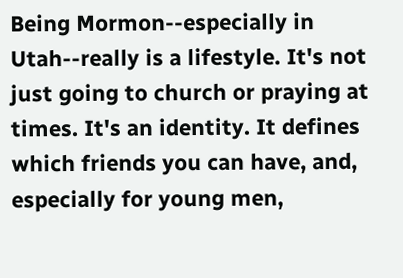Being Mormon--especially in Utah--really is a lifestyle. It's not just going to church or praying at times. It's an identity. It defines which friends you can have, and, especially for young men,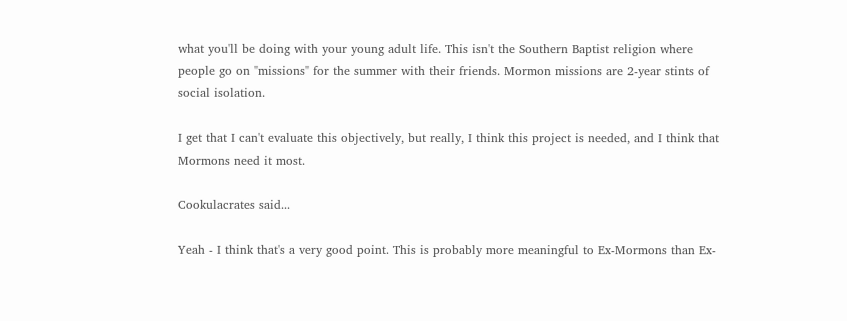what you'll be doing with your young adult life. This isn't the Southern Baptist religion where people go on "missions" for the summer with their friends. Mormon missions are 2-year stints of social isolation.

I get that I can't evaluate this objectively, but really, I think this project is needed, and I think that Mormons need it most.

Cookulacrates said...

Yeah - I think that's a very good point. This is probably more meaningful to Ex-Mormons than Ex-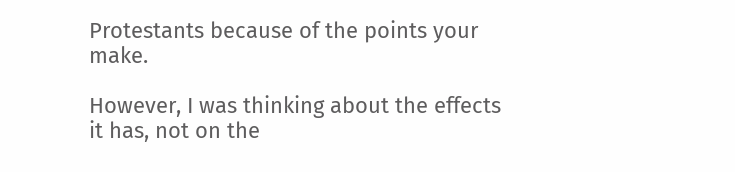Protestants because of the points your make.

However, I was thinking about the effects it has, not on the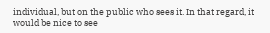individual, but on the public who sees it. In that regard, it would be nice to see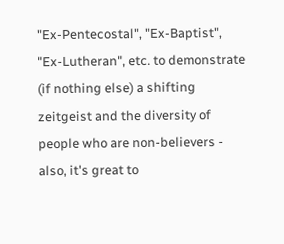"Ex-Pentecostal", "Ex-Baptist", "Ex-Lutheran", etc. to demonstrate (if nothing else) a shifting zeitgeist and the diversity of people who are non-believers - also, it's great to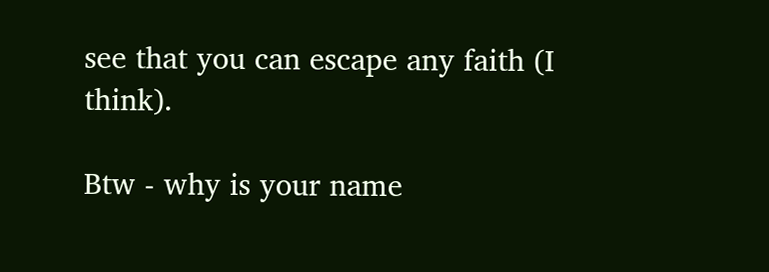see that you can escape any faith (I think).

Btw - why is your name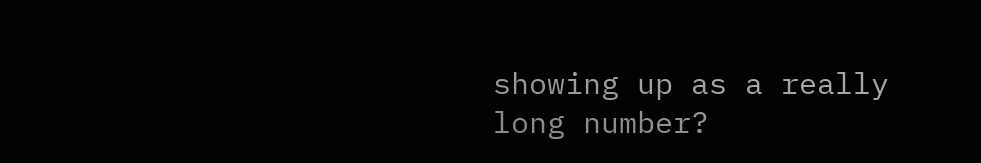showing up as a really long number?